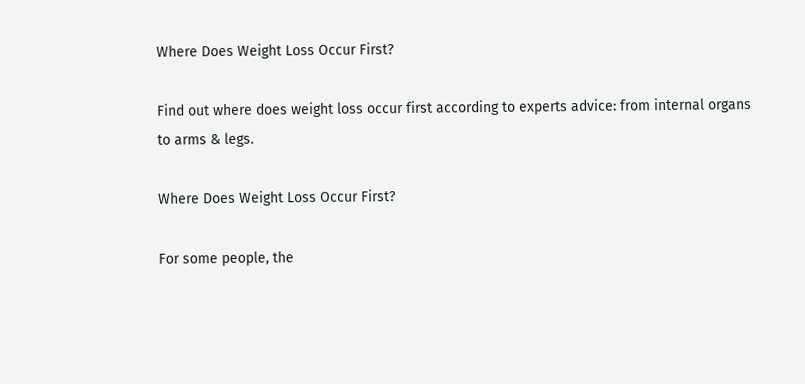Where Does Weight Loss Occur First?

Find out where does weight loss occur first according to experts advice: from internal organs to arms & legs.

Where Does Weight Loss Occur First?

For some people, the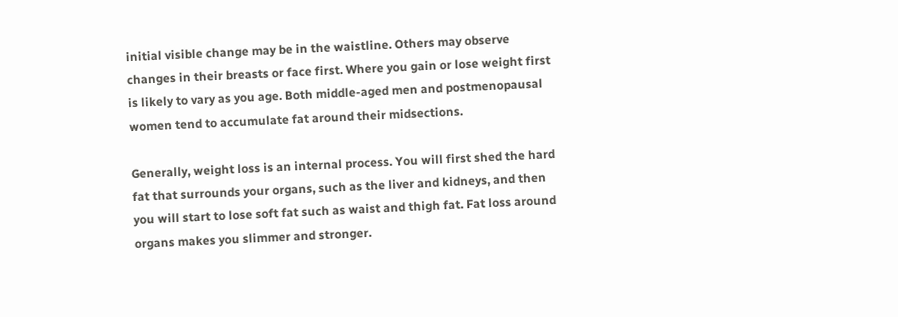initial visible change may be in the waistline. Others may observe changes in their breasts or face first. Where you gain or lose weight first is likely to vary as you age. Both middle-aged men and postmenopausal women tend to accumulate fat around their midsections.

Generally, weight loss is an internal process. You will first shed the hard fat that surrounds your organs, such as the liver and kidneys, and then you will start to lose soft fat such as waist and thigh fat. Fat loss around organs makes you slimmer and stronger.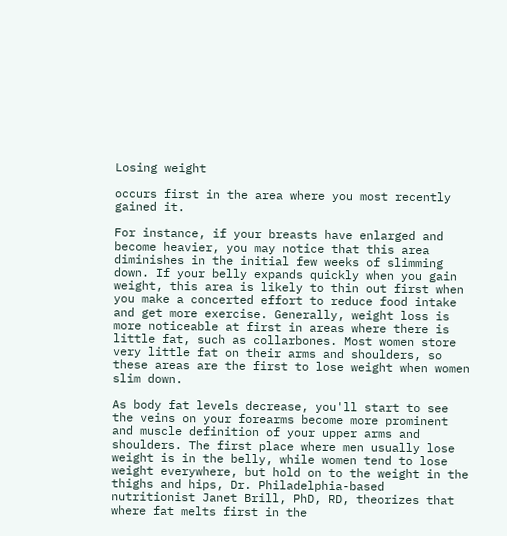Losing weight

occurs first in the area where you most recently gained it.

For instance, if your breasts have enlarged and become heavier, you may notice that this area diminishes in the initial few weeks of slimming down. If your belly expands quickly when you gain weight, this area is likely to thin out first when you make a concerted effort to reduce food intake and get more exercise. Generally, weight loss is more noticeable at first in areas where there is little fat, such as collarbones. Most women store very little fat on their arms and shoulders, so these areas are the first to lose weight when women slim down.

As body fat levels decrease, you'll start to see the veins on your forearms become more prominent and muscle definition of your upper arms and shoulders. The first place where men usually lose weight is in the belly, while women tend to lose weight everywhere, but hold on to the weight in the thighs and hips, Dr. Philadelphia-based nutritionist Janet Brill, PhD, RD, theorizes that where fat melts first in the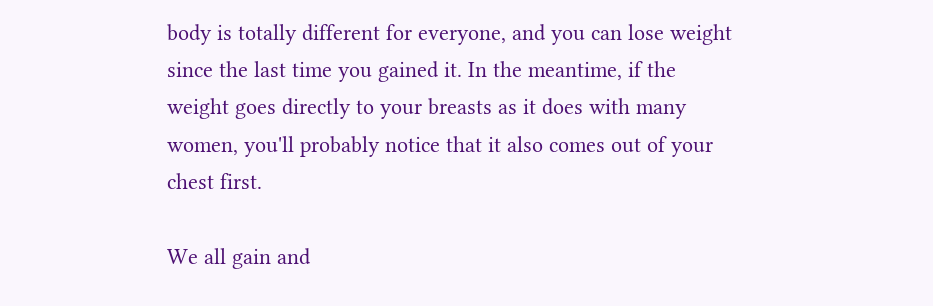body is totally different for everyone, and you can lose weight since the last time you gained it. In the meantime, if the weight goes directly to your breasts as it does with many women, you'll probably notice that it also comes out of your chest first.

We all gain and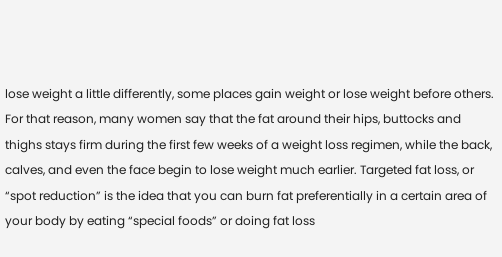lose weight a little differently, some places gain weight or lose weight before others. For that reason, many women say that the fat around their hips, buttocks and thighs stays firm during the first few weeks of a weight loss regimen, while the back, calves, and even the face begin to lose weight much earlier. Targeted fat loss, or “spot reduction” is the idea that you can burn fat preferentially in a certain area of your body by eating “special foods” or doing fat loss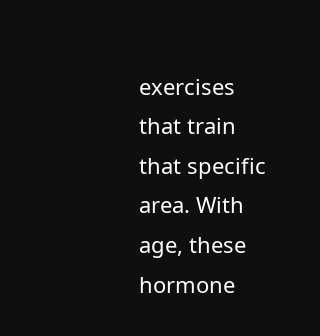exercises that train that specific area. With age, these hormone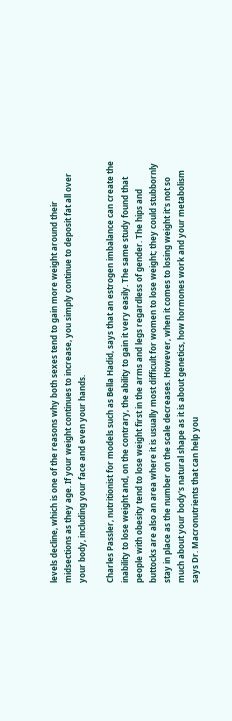levels decline, which is one of the reasons why both sexes tend to gain more weight around their midsections as they age. If your weight continues to increase, you simply continue to deposit fat all over your body, including your face and even your hands.

Charles Passler, nutritionist for models such as Bella Hadid, says that an estrogen imbalance can create the inability to lose weight and, on the contrary, the ability to gain it very easily. The same study found that people with obesity tend to lose weight first in the arms and legs regardless of gender. The hips and buttocks are also an area where it is usually most difficult for women to lose weight; they could stubbornly stay in place as the number on the scale decreases. However, when it comes to losing weight it's not so much about your body's natural shape as it is about genetics, how hormones work and your metabolism says Dr. Macronutrients that can help you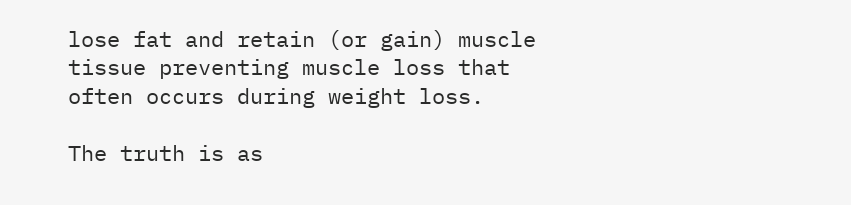lose fat and retain (or gain) muscle tissue preventing muscle loss that often occurs during weight loss.

The truth is as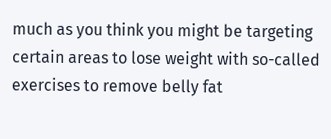much as you think you might be targeting certain areas to lose weight with so-called exercises to remove belly fat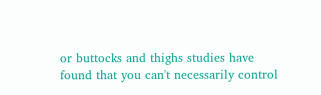or buttocks and thighs studies have found that you can't necessarily control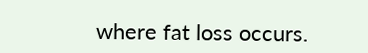where fat loss occurs.